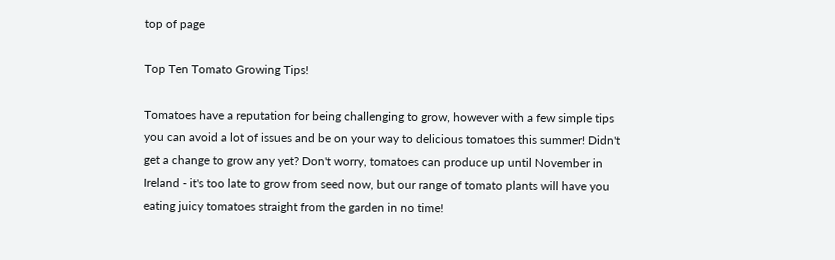top of page

Top Ten Tomato Growing Tips!

Tomatoes have a reputation for being challenging to grow, however with a few simple tips you can avoid a lot of issues and be on your way to delicious tomatoes this summer! Didn't get a change to grow any yet? Don't worry, tomatoes can produce up until November in Ireland - it's too late to grow from seed now, but our range of tomato plants will have you eating juicy tomatoes straight from the garden in no time!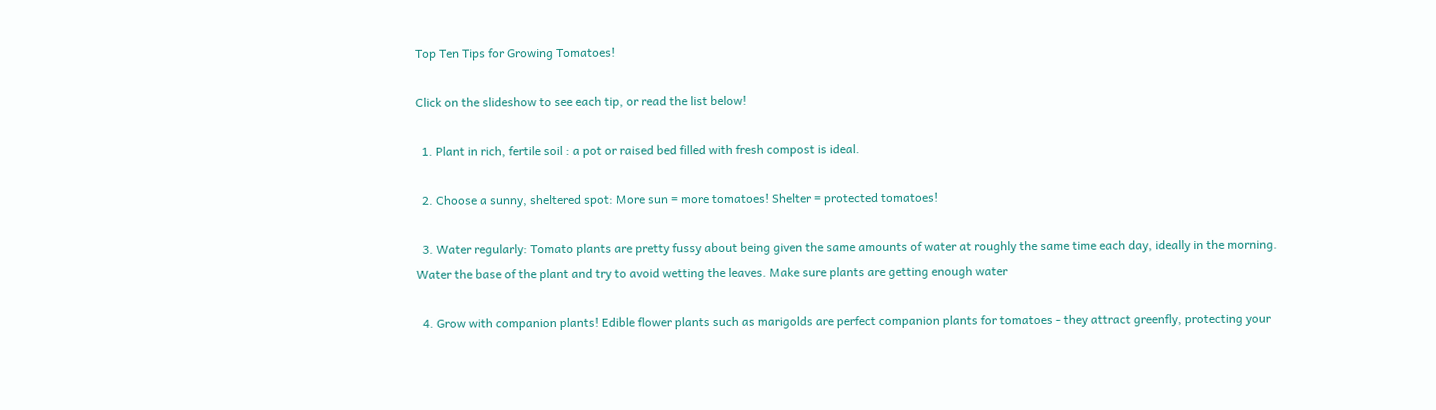Top Ten Tips for Growing Tomatoes!

Click on the slideshow to see each tip, or read the list below!

  1. Plant in rich, fertile soil : a pot or raised bed filled with fresh compost is ideal.

  2. Choose a sunny, sheltered spot: More sun = more tomatoes! Shelter = protected tomatoes!

  3. Water regularly: Tomato plants are pretty fussy about being given the same amounts of water at roughly the same time each day, ideally in the morning. Water the base of the plant and try to avoid wetting the leaves. Make sure plants are getting enough water

  4. Grow with companion plants! Edible flower plants such as marigolds are perfect companion plants for tomatoes - they attract greenfly, protecting your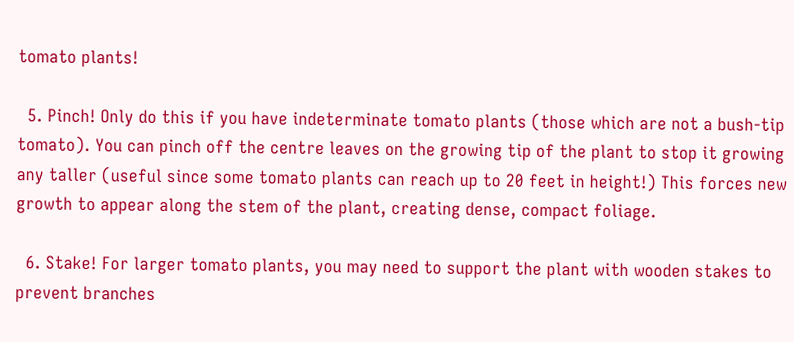tomato plants!

  5. Pinch! Only do this if you have indeterminate tomato plants (those which are not a bush-tip tomato). You can pinch off the centre leaves on the growing tip of the plant to stop it growing any taller (useful since some tomato plants can reach up to 20 feet in height!) This forces new growth to appear along the stem of the plant, creating dense, compact foliage.

  6. Stake! For larger tomato plants, you may need to support the plant with wooden stakes to prevent branches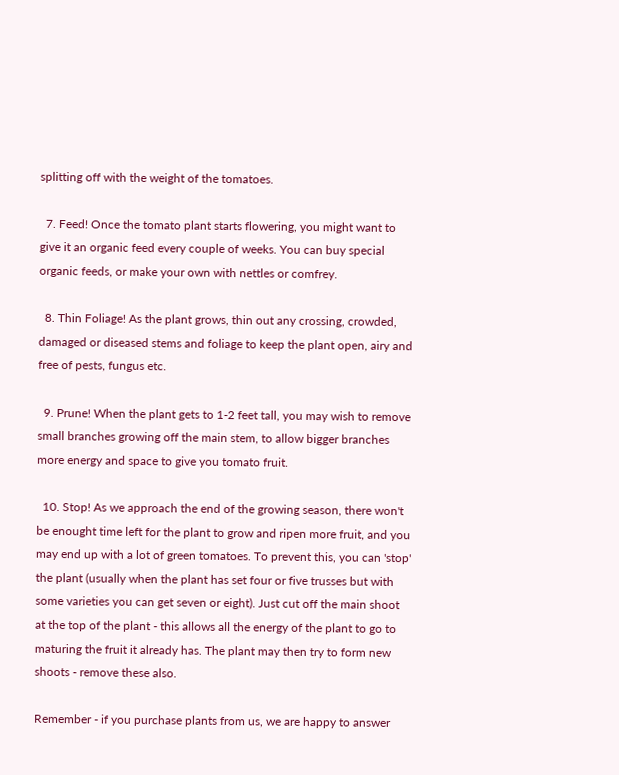splitting off with the weight of the tomatoes.

  7. Feed! Once the tomato plant starts flowering, you might want to give it an organic feed every couple of weeks. You can buy special organic feeds, or make your own with nettles or comfrey.

  8. Thin Foliage! As the plant grows, thin out any crossing, crowded, damaged or diseased stems and foliage to keep the plant open, airy and free of pests, fungus etc.

  9. Prune! When the plant gets to 1-2 feet tall, you may wish to remove small branches growing off the main stem, to allow bigger branches more energy and space to give you tomato fruit.

  10. Stop! As we approach the end of the growing season, there won't be enought time left for the plant to grow and ripen more fruit, and you may end up with a lot of green tomatoes. To prevent this, you can 'stop' the plant (usually when the plant has set four or five trusses but with some varieties you can get seven or eight). Just cut off the main shoot at the top of the plant - this allows all the energy of the plant to go to maturing the fruit it already has. The plant may then try to form new shoots - remove these also.

Remember - if you purchase plants from us, we are happy to answer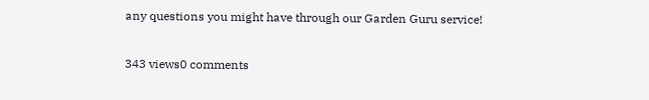any questions you might have through our Garden Guru service!

343 views0 comments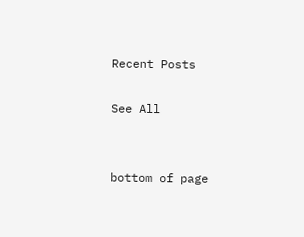Recent Posts

See All


bottom of page